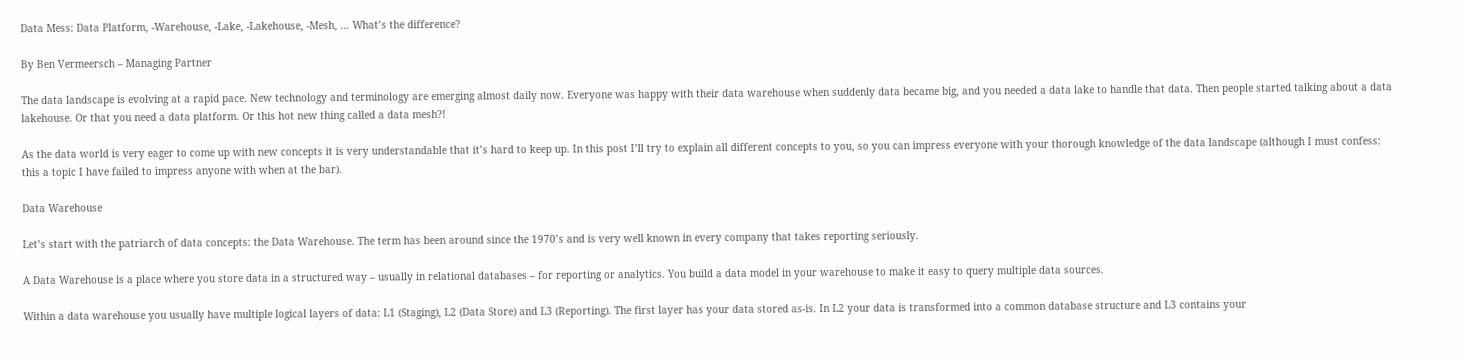Data Mess: Data Platform, -Warehouse, -Lake, -Lakehouse, -Mesh, … What’s the difference?

By Ben Vermeersch – Managing Partner

The data landscape is evolving at a rapid pace. New technology and terminology are emerging almost daily now. Everyone was happy with their data warehouse when suddenly data became big, and you needed a data lake to handle that data. Then people started talking about a data lakehouse. Or that you need a data platform. Or this hot new thing called a data mesh?!

As the data world is very eager to come up with new concepts it is very understandable that it’s hard to keep up. In this post I’ll try to explain all different concepts to you, so you can impress everyone with your thorough knowledge of the data landscape (although I must confess: this a topic I have failed to impress anyone with when at the bar).

Data Warehouse

Let’s start with the patriarch of data concepts: the Data Warehouse. The term has been around since the 1970’s and is very well known in every company that takes reporting seriously.

A Data Warehouse is a place where you store data in a structured way – usually in relational databases – for reporting or analytics. You build a data model in your warehouse to make it easy to query multiple data sources.

Within a data warehouse you usually have multiple logical layers of data: L1 (Staging), L2 (Data Store) and L3 (Reporting). The first layer has your data stored as-is. In L2 your data is transformed into a common database structure and L3 contains your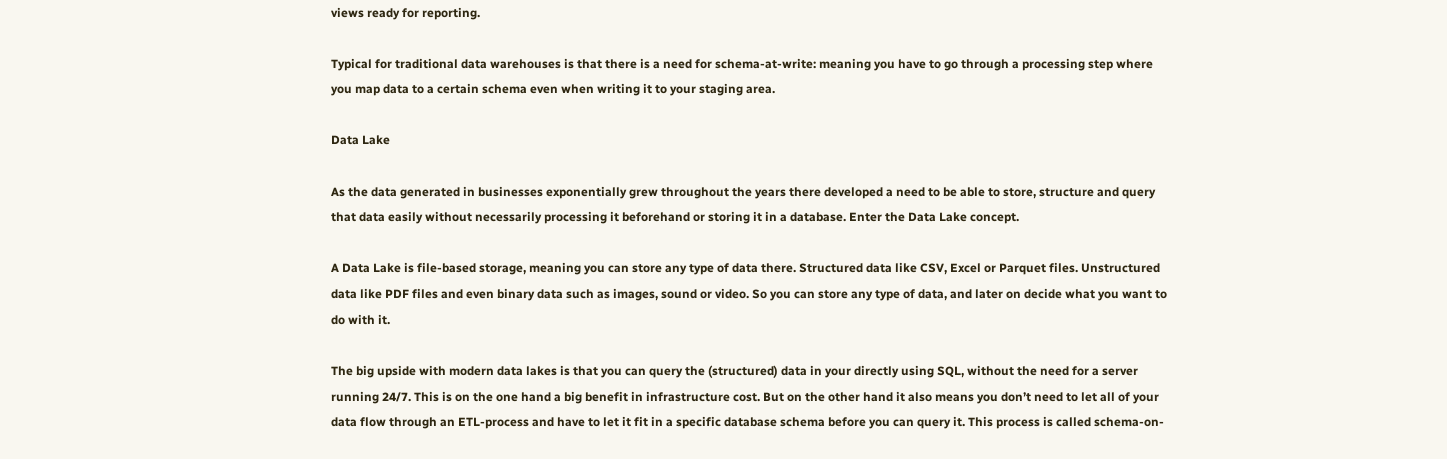views ready for reporting.

Typical for traditional data warehouses is that there is a need for schema-at-write: meaning you have to go through a processing step where you map data to a certain schema even when writing it to your staging area.

Data Lake

As the data generated in businesses exponentially grew throughout the years there developed a need to be able to store, structure and query that data easily without necessarily processing it beforehand or storing it in a database. Enter the Data Lake concept.

A Data Lake is file-based storage, meaning you can store any type of data there. Structured data like CSV, Excel or Parquet files. Unstructured data like PDF files and even binary data such as images, sound or video. So you can store any type of data, and later on decide what you want to do with it.

The big upside with modern data lakes is that you can query the (structured) data in your directly using SQL, without the need for a server running 24/7. This is on the one hand a big benefit in infrastructure cost. But on the other hand it also means you don’t need to let all of your data flow through an ETL-process and have to let it fit in a specific database schema before you can query it. This process is called schema-on-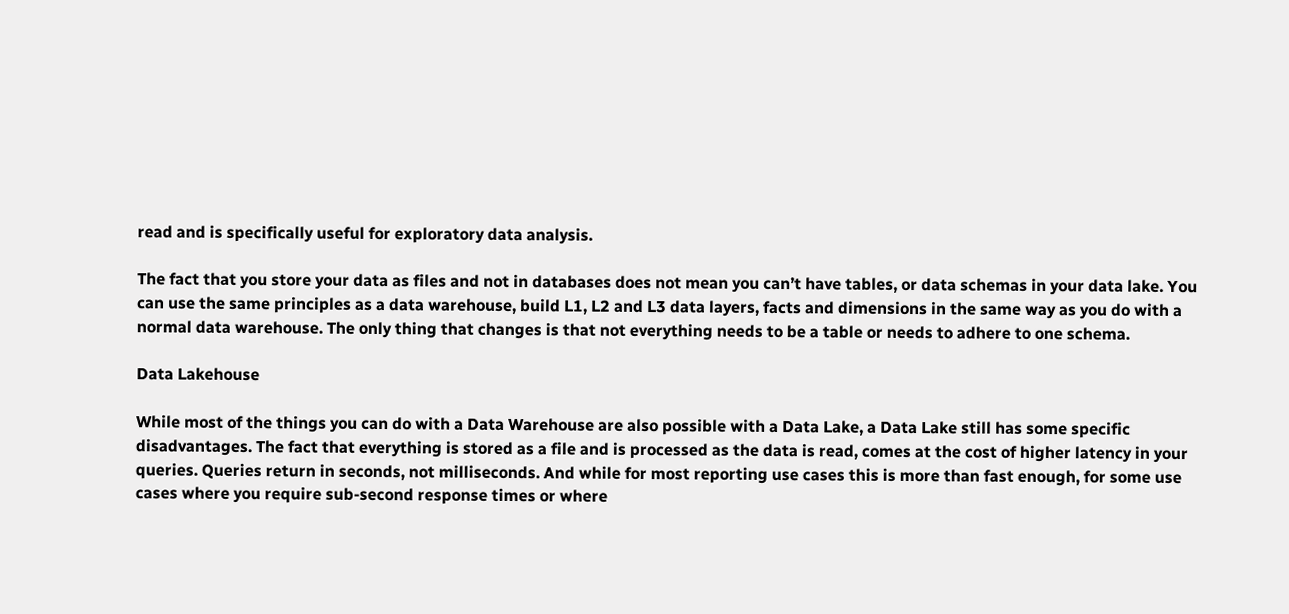read and is specifically useful for exploratory data analysis.

The fact that you store your data as files and not in databases does not mean you can’t have tables, or data schemas in your data lake. You can use the same principles as a data warehouse, build L1, L2 and L3 data layers, facts and dimensions in the same way as you do with a normal data warehouse. The only thing that changes is that not everything needs to be a table or needs to adhere to one schema.

Data Lakehouse

While most of the things you can do with a Data Warehouse are also possible with a Data Lake, a Data Lake still has some specific disadvantages. The fact that everything is stored as a file and is processed as the data is read, comes at the cost of higher latency in your queries. Queries return in seconds, not milliseconds. And while for most reporting use cases this is more than fast enough, for some use cases where you require sub-second response times or where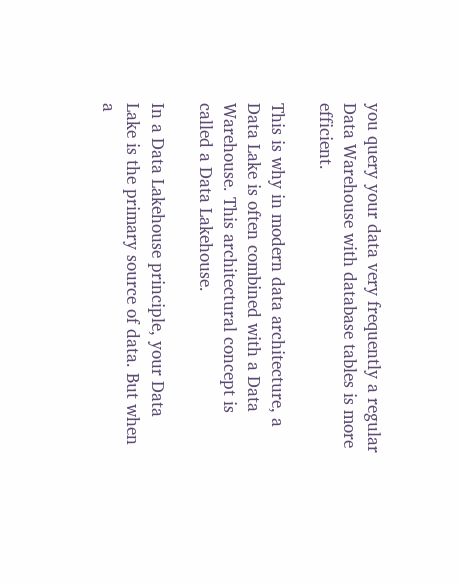you query your data very frequently a regular Data Warehouse with database tables is more efficient.

This is why in modern data architecture, a Data Lake is often combined with a Data Warehouse. This architectural concept is called a Data Lakehouse.

In a Data Lakehouse principle, your Data Lake is the primary source of data. But when a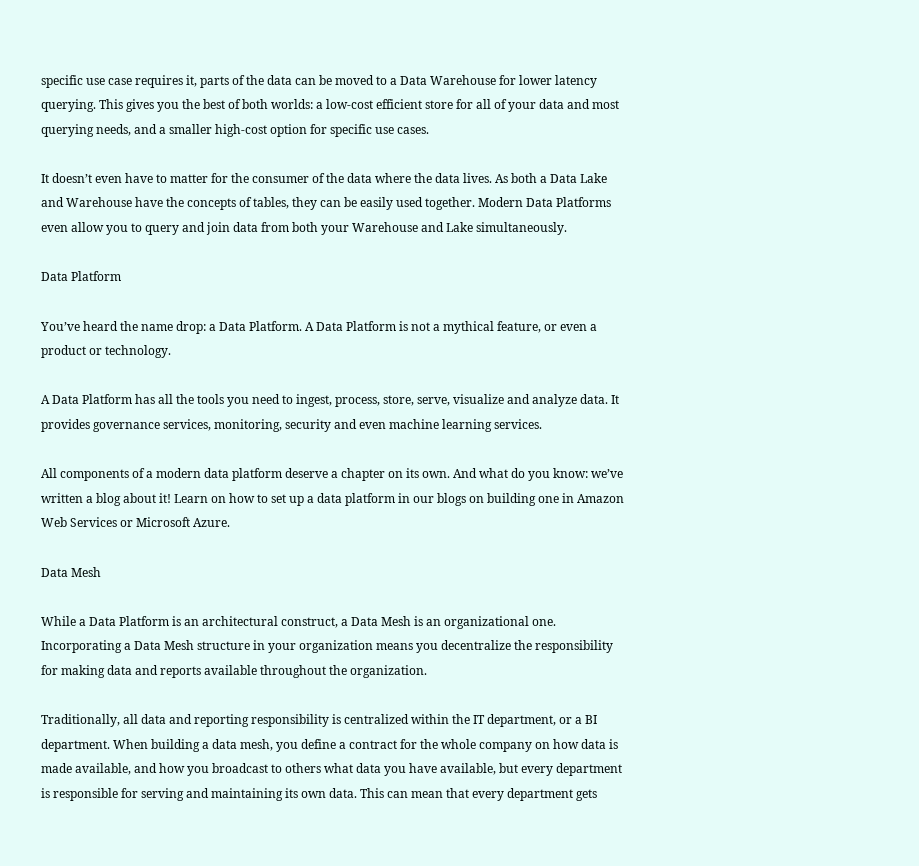specific use case requires it, parts of the data can be moved to a Data Warehouse for lower latency querying. This gives you the best of both worlds: a low-cost efficient store for all of your data and most querying needs, and a smaller high-cost option for specific use cases.

It doesn’t even have to matter for the consumer of the data where the data lives. As both a Data Lake and Warehouse have the concepts of tables, they can be easily used together. Modern Data Platforms even allow you to query and join data from both your Warehouse and Lake simultaneously.

Data Platform

You’ve heard the name drop: a Data Platform. A Data Platform is not a mythical feature, or even a product or technology.

A Data Platform has all the tools you need to ingest, process, store, serve, visualize and analyze data. It provides governance services, monitoring, security and even machine learning services.

All components of a modern data platform deserve a chapter on its own. And what do you know: we’ve written a blog about it! Learn on how to set up a data platform in our blogs on building one in Amazon Web Services or Microsoft Azure.

Data Mesh

While a Data Platform is an architectural construct, a Data Mesh is an organizational one. Incorporating a Data Mesh structure in your organization means you decentralize the responsibility for making data and reports available throughout the organization.

Traditionally, all data and reporting responsibility is centralized within the IT department, or a BI department. When building a data mesh, you define a contract for the whole company on how data is made available, and how you broadcast to others what data you have available, but every department is responsible for serving and maintaining its own data. This can mean that every department gets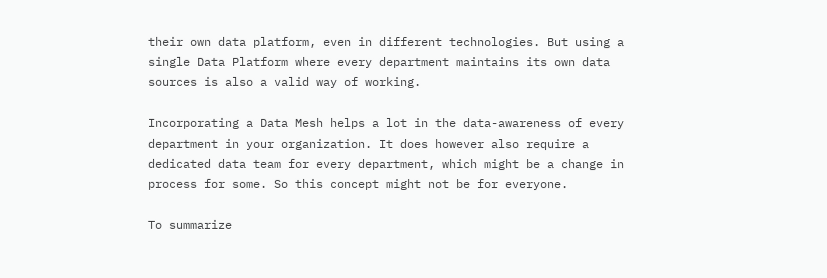their own data platform, even in different technologies. But using a single Data Platform where every department maintains its own data sources is also a valid way of working.

Incorporating a Data Mesh helps a lot in the data-awareness of every department in your organization. It does however also require a dedicated data team for every department, which might be a change in process for some. So this concept might not be for everyone.

To summarize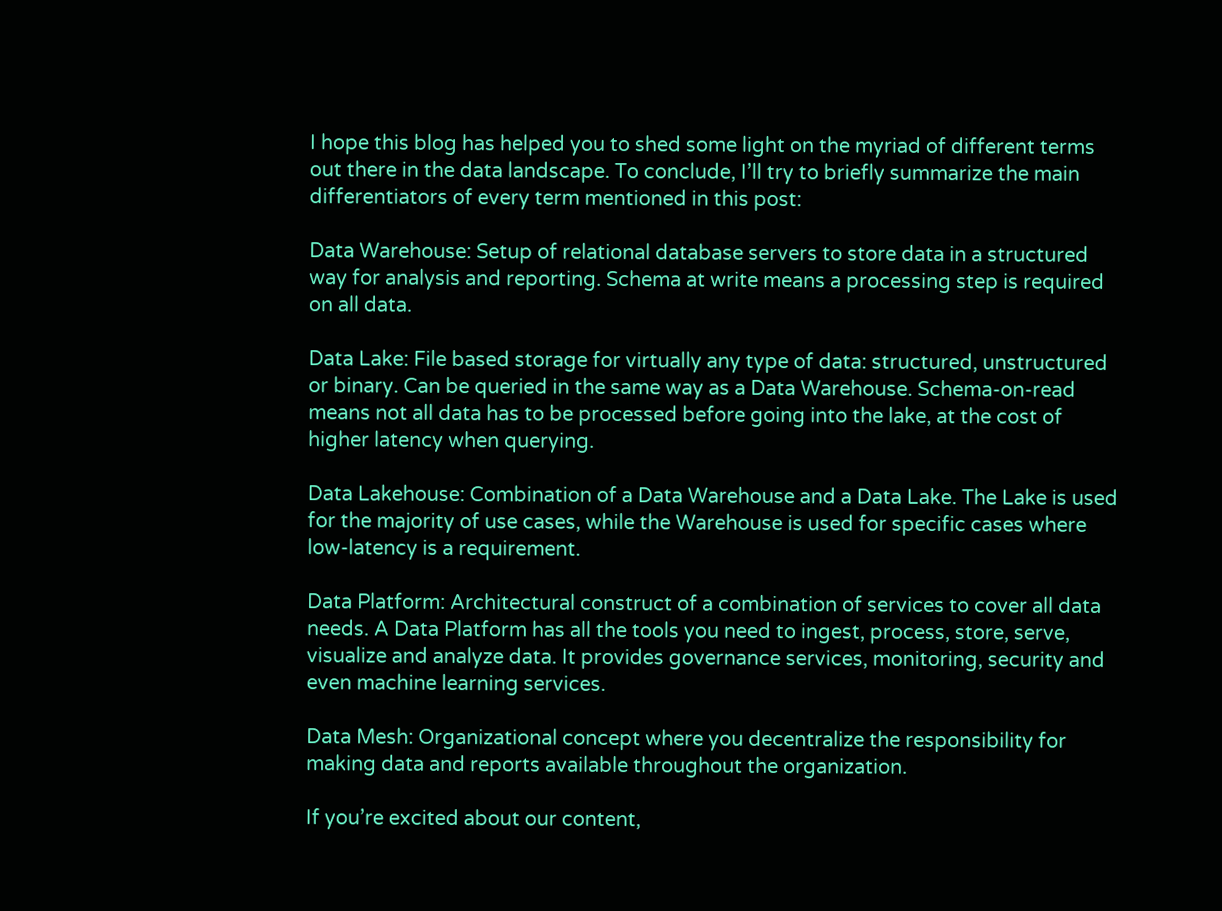I hope this blog has helped you to shed some light on the myriad of different terms out there in the data landscape. To conclude, I’ll try to briefly summarize the main differentiators of every term mentioned in this post:

Data Warehouse: Setup of relational database servers to store data in a structured way for analysis and reporting. Schema at write means a processing step is required on all data.

Data Lake: File based storage for virtually any type of data: structured, unstructured or binary. Can be queried in the same way as a Data Warehouse. Schema-on-read means not all data has to be processed before going into the lake, at the cost of higher latency when querying.

Data Lakehouse: Combination of a Data Warehouse and a Data Lake. The Lake is used for the majority of use cases, while the Warehouse is used for specific cases where low-latency is a requirement.

Data Platform: Architectural construct of a combination of services to cover all data needs. A Data Platform has all the tools you need to ingest, process, store, serve, visualize and analyze data. It provides governance services, monitoring, security and even machine learning services.

Data Mesh: Organizational concept where you decentralize the responsibility for making data and reports available throughout the organization.

If you’re excited about our content,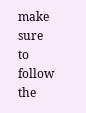make sure to follow the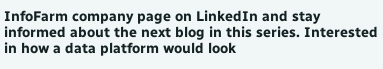InfoFarm company page on LinkedIn and stay informed about the next blog in this series. Interested in how a data platform would look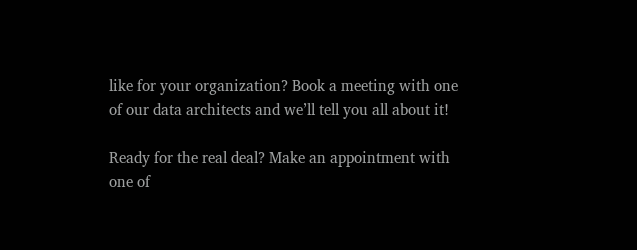like for your organization? Book a meeting with one of our data architects and we’ll tell you all about it!

Ready for the real deal? Make an appointment with one of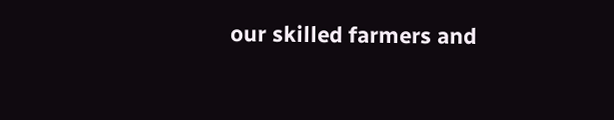our skilled farmers and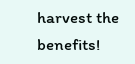harvest the benefits!